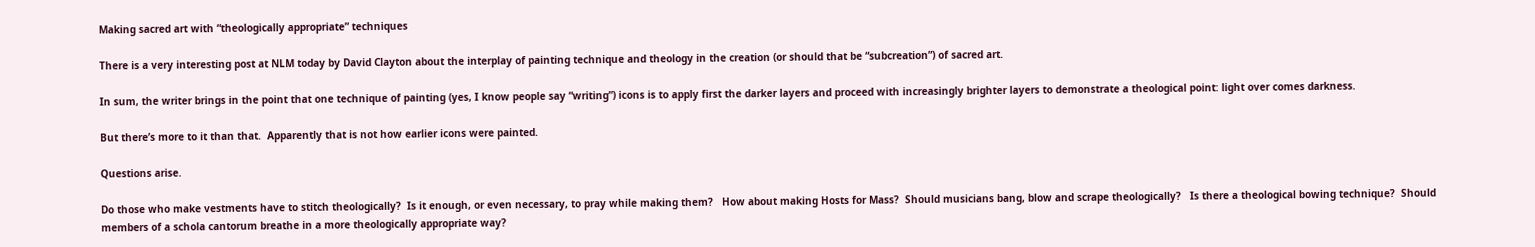Making sacred art with “theologically appropriate” techniques

There is a very interesting post at NLM today by David Clayton about the interplay of painting technique and theology in the creation (or should that be “subcreation”) of sacred art.

In sum, the writer brings in the point that one technique of painting (yes, I know people say “writing”) icons is to apply first the darker layers and proceed with increasingly brighter layers to demonstrate a theological point: light over comes darkness.

But there’s more to it than that.  Apparently that is not how earlier icons were painted.

Questions arise.

Do those who make vestments have to stitch theologically?  Is it enough, or even necessary, to pray while making them?   How about making Hosts for Mass?  Should musicians bang, blow and scrape theologically?   Is there a theological bowing technique?  Should members of a schola cantorum breathe in a more theologically appropriate way?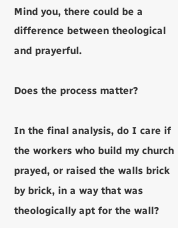Mind you, there could be a difference between theological and prayerful.

Does the process matter?

In the final analysis, do I care if the workers who build my church prayed, or raised the walls brick by brick, in a way that was theologically apt for the wall?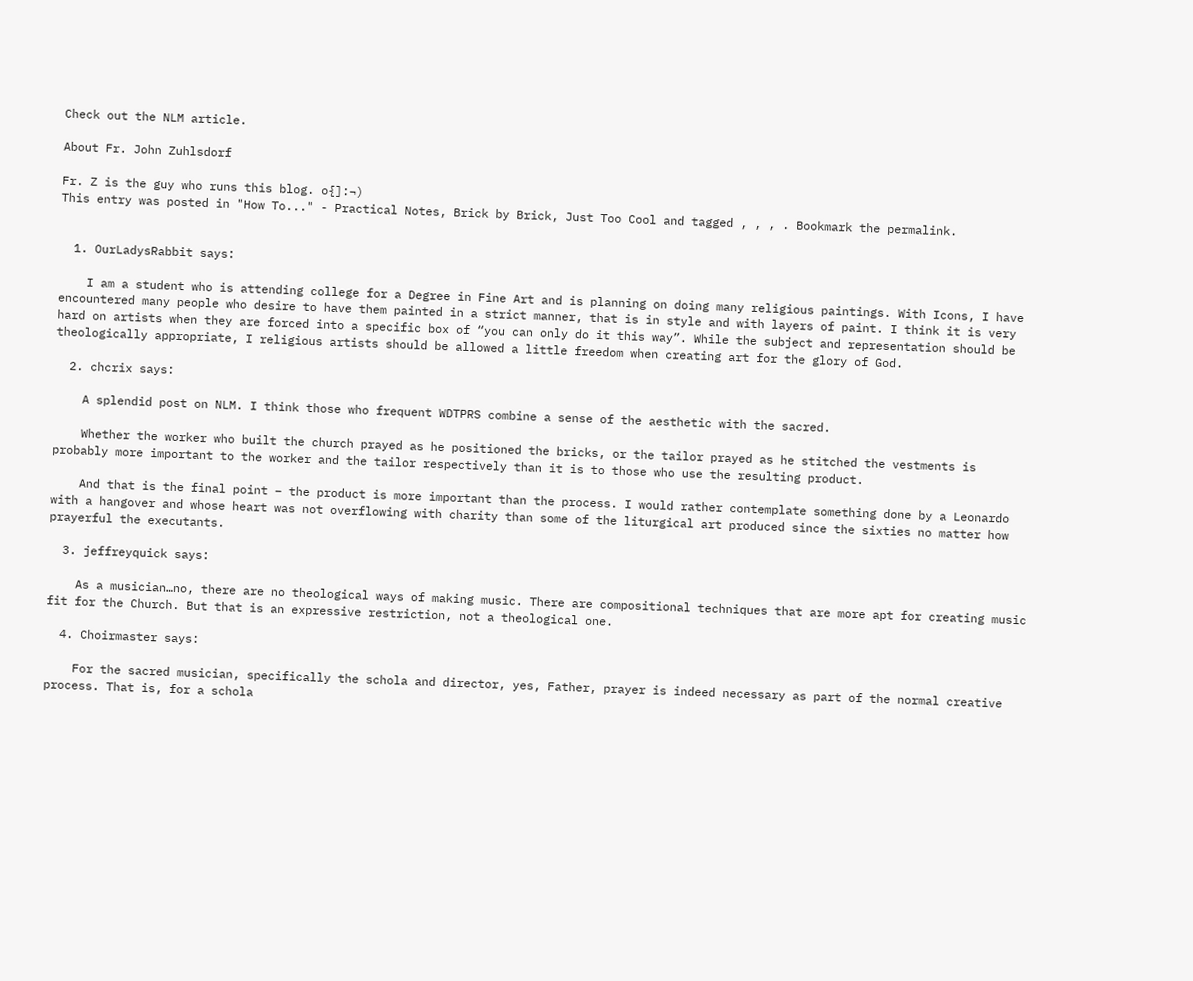Check out the NLM article.

About Fr. John Zuhlsdorf

Fr. Z is the guy who runs this blog. o{]:¬)
This entry was posted in "How To..." - Practical Notes, Brick by Brick, Just Too Cool and tagged , , , . Bookmark the permalink.


  1. OurLadysRabbit says:

    I am a student who is attending college for a Degree in Fine Art and is planning on doing many religious paintings. With Icons, I have encountered many people who desire to have them painted in a strict manner, that is in style and with layers of paint. I think it is very hard on artists when they are forced into a specific box of “you can only do it this way”. While the subject and representation should be theologically appropriate, I religious artists should be allowed a little freedom when creating art for the glory of God.

  2. chcrix says:

    A splendid post on NLM. I think those who frequent WDTPRS combine a sense of the aesthetic with the sacred.

    Whether the worker who built the church prayed as he positioned the bricks, or the tailor prayed as he stitched the vestments is probably more important to the worker and the tailor respectively than it is to those who use the resulting product.

    And that is the final point – the product is more important than the process. I would rather contemplate something done by a Leonardo with a hangover and whose heart was not overflowing with charity than some of the liturgical art produced since the sixties no matter how prayerful the executants.

  3. jeffreyquick says:

    As a musician…no, there are no theological ways of making music. There are compositional techniques that are more apt for creating music fit for the Church. But that is an expressive restriction, not a theological one.

  4. Choirmaster says:

    For the sacred musician, specifically the schola and director, yes, Father, prayer is indeed necessary as part of the normal creative process. That is, for a schola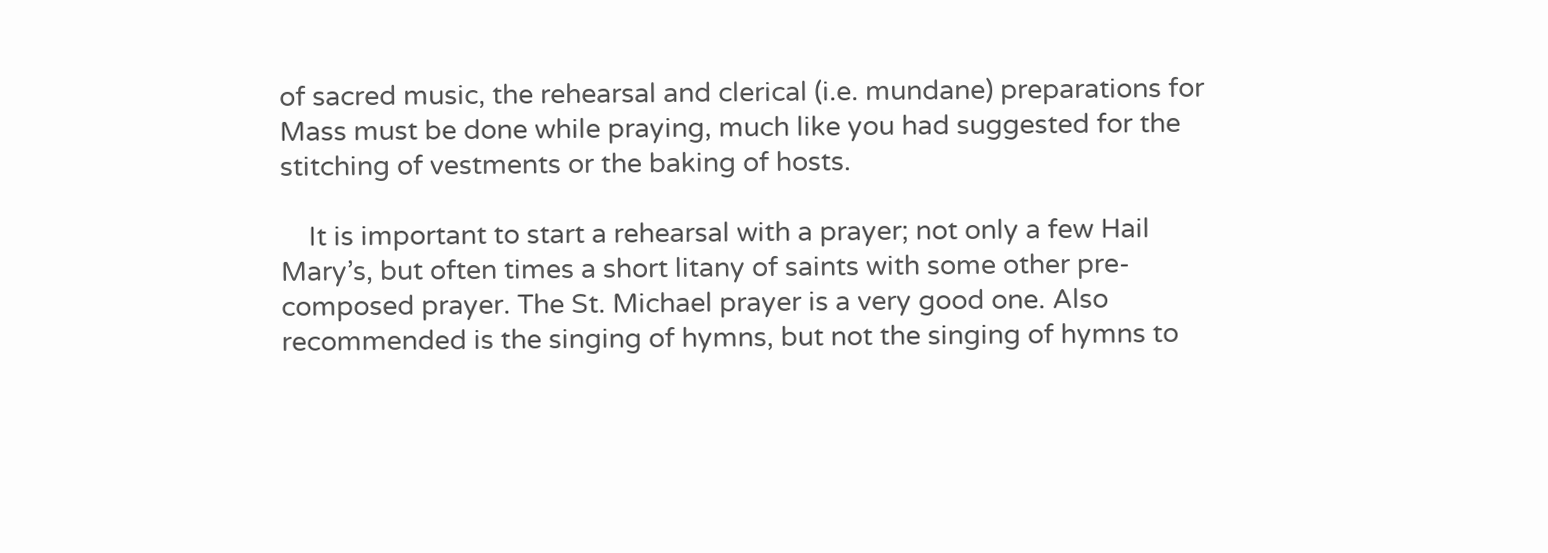of sacred music, the rehearsal and clerical (i.e. mundane) preparations for Mass must be done while praying, much like you had suggested for the stitching of vestments or the baking of hosts.

    It is important to start a rehearsal with a prayer; not only a few Hail Mary’s, but often times a short litany of saints with some other pre-composed prayer. The St. Michael prayer is a very good one. Also recommended is the singing of hymns, but not the singing of hymns to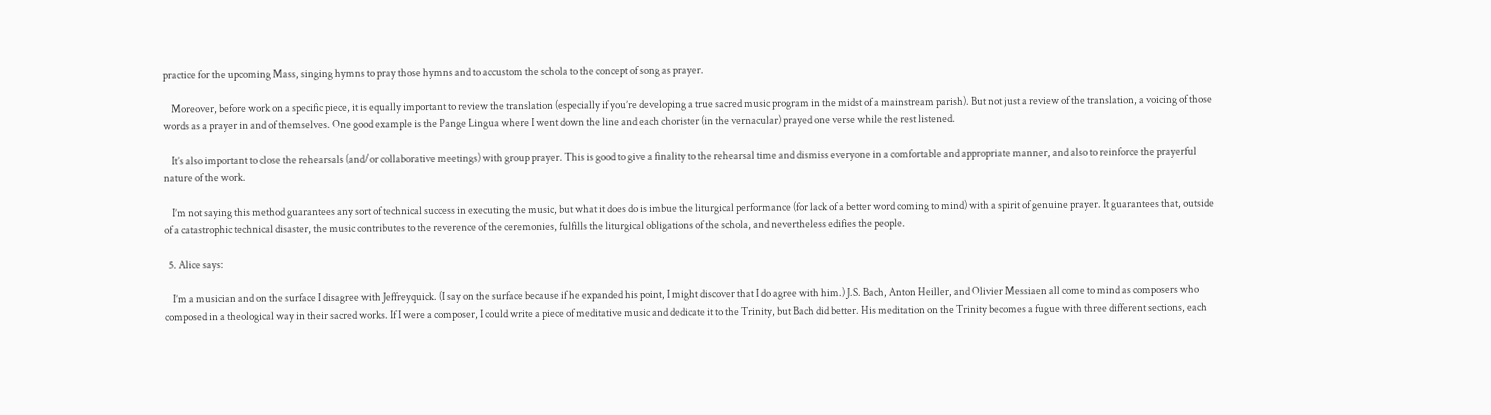practice for the upcoming Mass, singing hymns to pray those hymns and to accustom the schola to the concept of song as prayer.

    Moreover, before work on a specific piece, it is equally important to review the translation (especially if you’re developing a true sacred music program in the midst of a mainstream parish). But not just a review of the translation, a voicing of those words as a prayer in and of themselves. One good example is the Pange Lingua where I went down the line and each chorister (in the vernacular) prayed one verse while the rest listened.

    It’s also important to close the rehearsals (and/or collaborative meetings) with group prayer. This is good to give a finality to the rehearsal time and dismiss everyone in a comfortable and appropriate manner, and also to reinforce the prayerful nature of the work.

    I’m not saying this method guarantees any sort of technical success in executing the music, but what it does do is imbue the liturgical performance (for lack of a better word coming to mind) with a spirit of genuine prayer. It guarantees that, outside of a catastrophic technical disaster, the music contributes to the reverence of the ceremonies, fulfills the liturgical obligations of the schola, and nevertheless edifies the people.

  5. Alice says:

    I’m a musician and on the surface I disagree with Jeffreyquick. (I say on the surface because if he expanded his point, I might discover that I do agree with him.) J.S. Bach, Anton Heiller, and Olivier Messiaen all come to mind as composers who composed in a theological way in their sacred works. If I were a composer, I could write a piece of meditative music and dedicate it to the Trinity, but Bach did better. His meditation on the Trinity becomes a fugue with three different sections, each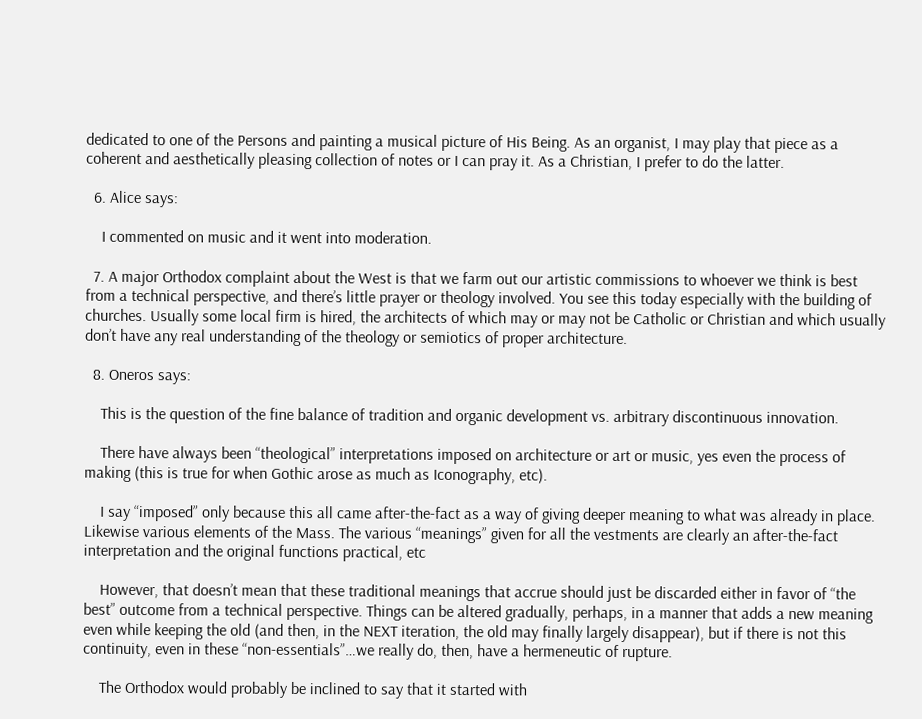dedicated to one of the Persons and painting a musical picture of His Being. As an organist, I may play that piece as a coherent and aesthetically pleasing collection of notes or I can pray it. As a Christian, I prefer to do the latter.

  6. Alice says:

    I commented on music and it went into moderation.

  7. A major Orthodox complaint about the West is that we farm out our artistic commissions to whoever we think is best from a technical perspective, and there’s little prayer or theology involved. You see this today especially with the building of churches. Usually some local firm is hired, the architects of which may or may not be Catholic or Christian and which usually don’t have any real understanding of the theology or semiotics of proper architecture.

  8. Oneros says:

    This is the question of the fine balance of tradition and organic development vs. arbitrary discontinuous innovation.

    There have always been “theological” interpretations imposed on architecture or art or music, yes even the process of making (this is true for when Gothic arose as much as Iconography, etc).

    I say “imposed” only because this all came after-the-fact as a way of giving deeper meaning to what was already in place. Likewise various elements of the Mass. The various “meanings” given for all the vestments are clearly an after-the-fact interpretation and the original functions practical, etc

    However, that doesn’t mean that these traditional meanings that accrue should just be discarded either in favor of “the best” outcome from a technical perspective. Things can be altered gradually, perhaps, in a manner that adds a new meaning even while keeping the old (and then, in the NEXT iteration, the old may finally largely disappear), but if there is not this continuity, even in these “non-essentials”…we really do, then, have a hermeneutic of rupture.

    The Orthodox would probably be inclined to say that it started with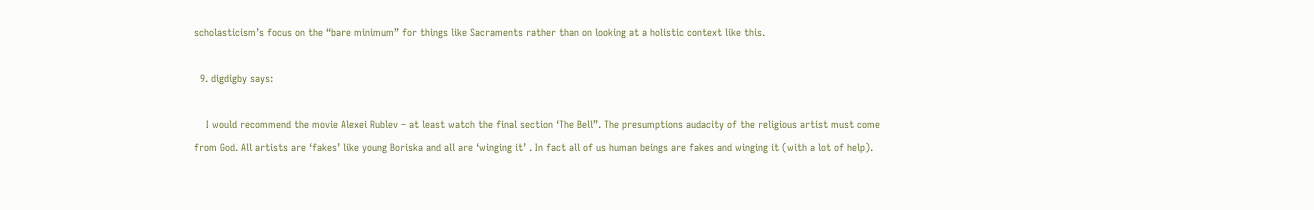scholasticism’s focus on the “bare minimum” for things like Sacraments rather than on looking at a holistic context like this.

  9. digdigby says:

    I would recommend the movie Alexei Rublev – at least watch the final section ‘The Bell”. The presumptions audacity of the religious artist must come from God. All artists are ‘fakes’ like young Boriska and all are ‘winging it’ . In fact all of us human beings are fakes and winging it (with a lot of help).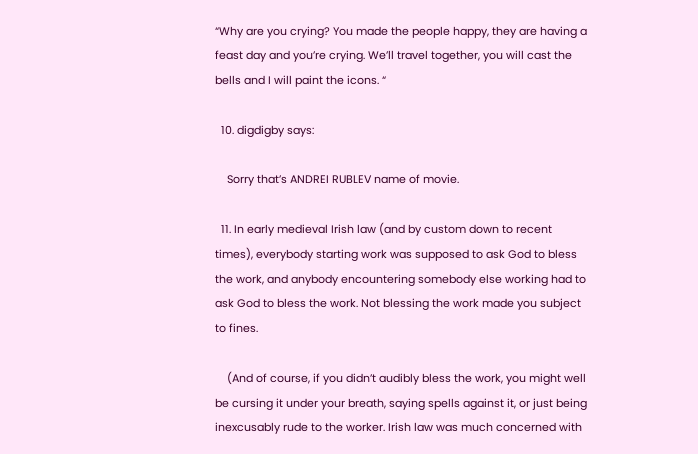“Why are you crying? You made the people happy, they are having a feast day and you’re crying. We’ll travel together, you will cast the bells and I will paint the icons. “

  10. digdigby says:

    Sorry that’s ANDREI RUBLEV name of movie.

  11. In early medieval Irish law (and by custom down to recent times), everybody starting work was supposed to ask God to bless the work, and anybody encountering somebody else working had to ask God to bless the work. Not blessing the work made you subject to fines.

    (And of course, if you didn’t audibly bless the work, you might well be cursing it under your breath, saying spells against it, or just being inexcusably rude to the worker. Irish law was much concerned with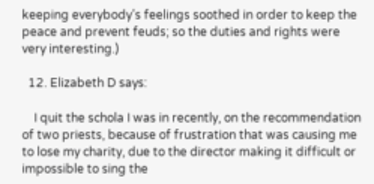keeping everybody’s feelings soothed in order to keep the peace and prevent feuds; so the duties and rights were very interesting.)

  12. Elizabeth D says:

    I quit the schola I was in recently, on the recommendation of two priests, because of frustration that was causing me to lose my charity, due to the director making it difficult or impossible to sing the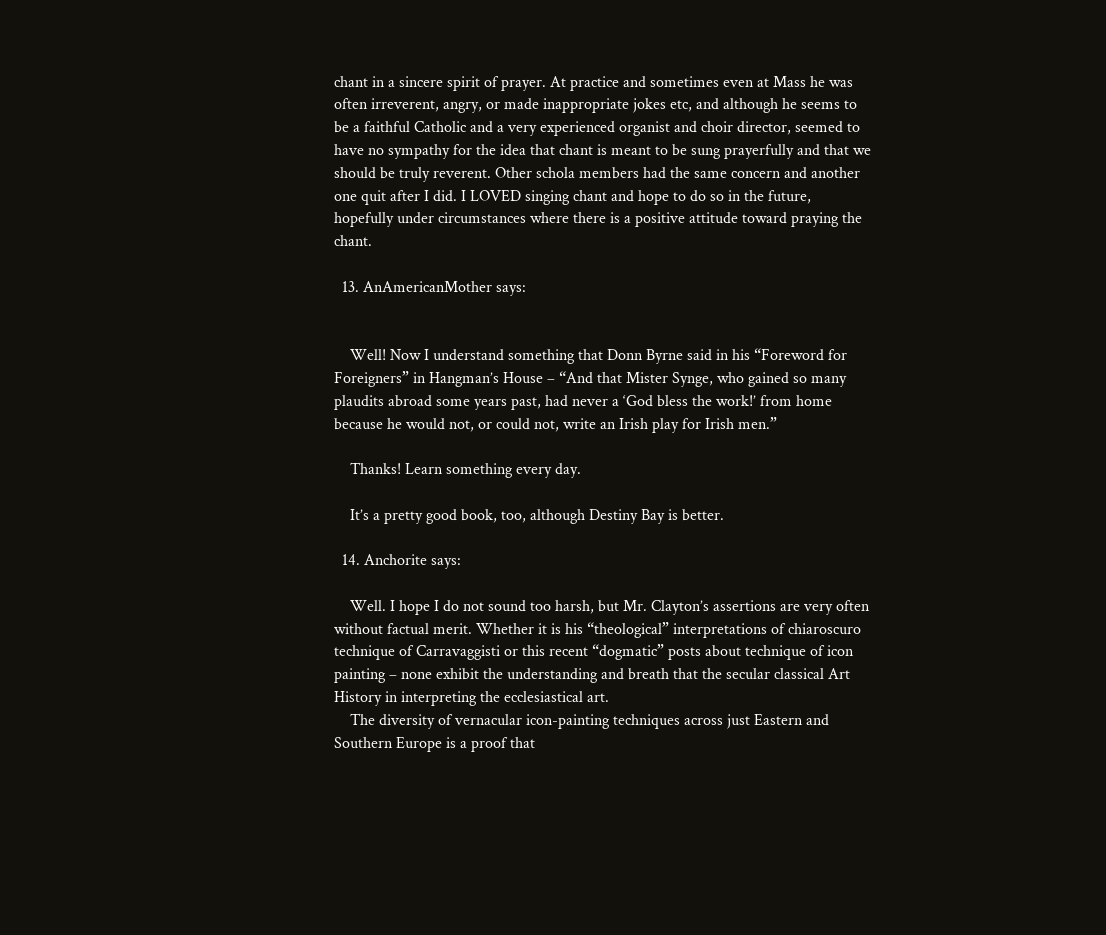chant in a sincere spirit of prayer. At practice and sometimes even at Mass he was often irreverent, angry, or made inappropriate jokes etc, and although he seems to be a faithful Catholic and a very experienced organist and choir director, seemed to have no sympathy for the idea that chant is meant to be sung prayerfully and that we should be truly reverent. Other schola members had the same concern and another one quit after I did. I LOVED singing chant and hope to do so in the future, hopefully under circumstances where there is a positive attitude toward praying the chant.

  13. AnAmericanMother says:


    Well! Now I understand something that Donn Byrne said in his “Foreword for Foreigners” in Hangman’s House – “And that Mister Synge, who gained so many plaudits abroad some years past, had never a ‘God bless the work!’ from home because he would not, or could not, write an Irish play for Irish men.”

    Thanks! Learn something every day.

    It’s a pretty good book, too, although Destiny Bay is better.

  14. Anchorite says:

    Well. I hope I do not sound too harsh, but Mr. Clayton’s assertions are very often without factual merit. Whether it is his “theological” interpretations of chiaroscuro technique of Carravaggisti or this recent “dogmatic” posts about technique of icon painting – none exhibit the understanding and breath that the secular classical Art History in interpreting the ecclesiastical art.
    The diversity of vernacular icon-painting techniques across just Eastern and Southern Europe is a proof that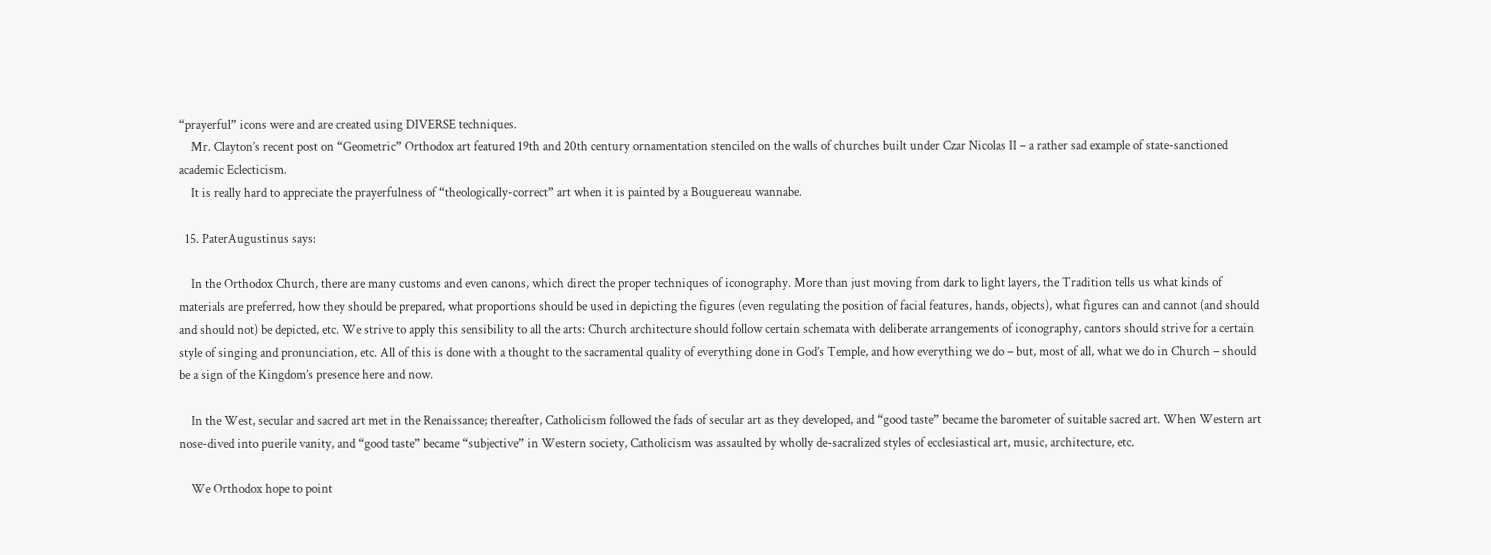“prayerful” icons were and are created using DIVERSE techniques.
    Mr. Clayton’s recent post on “Geometric” Orthodox art featured 19th and 20th century ornamentation stenciled on the walls of churches built under Czar Nicolas II – a rather sad example of state-sanctioned academic Eclecticism.
    It is really hard to appreciate the prayerfulness of “theologically-correct” art when it is painted by a Bouguereau wannabe.

  15. PaterAugustinus says:

    In the Orthodox Church, there are many customs and even canons, which direct the proper techniques of iconography. More than just moving from dark to light layers, the Tradition tells us what kinds of materials are preferred, how they should be prepared, what proportions should be used in depicting the figures (even regulating the position of facial features, hands, objects), what figures can and cannot (and should and should not) be depicted, etc. We strive to apply this sensibility to all the arts: Church architecture should follow certain schemata with deliberate arrangements of iconography, cantors should strive for a certain style of singing and pronunciation, etc. All of this is done with a thought to the sacramental quality of everything done in God’s Temple, and how everything we do – but, most of all, what we do in Church – should be a sign of the Kingdom’s presence here and now.

    In the West, secular and sacred art met in the Renaissance; thereafter, Catholicism followed the fads of secular art as they developed, and “good taste” became the barometer of suitable sacred art. When Western art nose-dived into puerile vanity, and “good taste” became “subjective” in Western society, Catholicism was assaulted by wholly de-sacralized styles of ecclesiastical art, music, architecture, etc.

    We Orthodox hope to point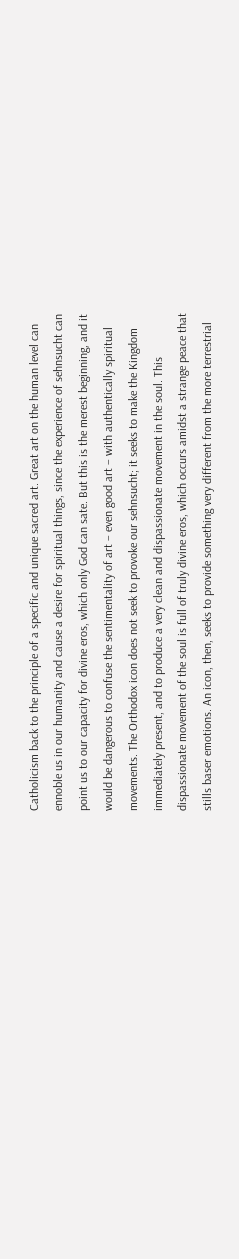Catholicism back to the principle of a specific and unique sacred art. Great art on the human level can ennoble us in our humanity and cause a desire for spiritual things, since the experience of sehnsucht can point us to our capacity for divine eros, which only God can sate. But this is the merest beginning, and it would be dangerous to confuse the sentimentality of art – even good art – with authentically spiritual movements. The Orthodox icon does not seek to provoke our sehnsucht; it seeks to make the Kingdom immediately present, and to produce a very clean and dispassionate movement in the soul. This dispassionate movement of the soul is full of truly divine eros, which occurs amidst a strange peace that stills baser emotions. An icon, then, seeks to provide something very different from the more terrestrial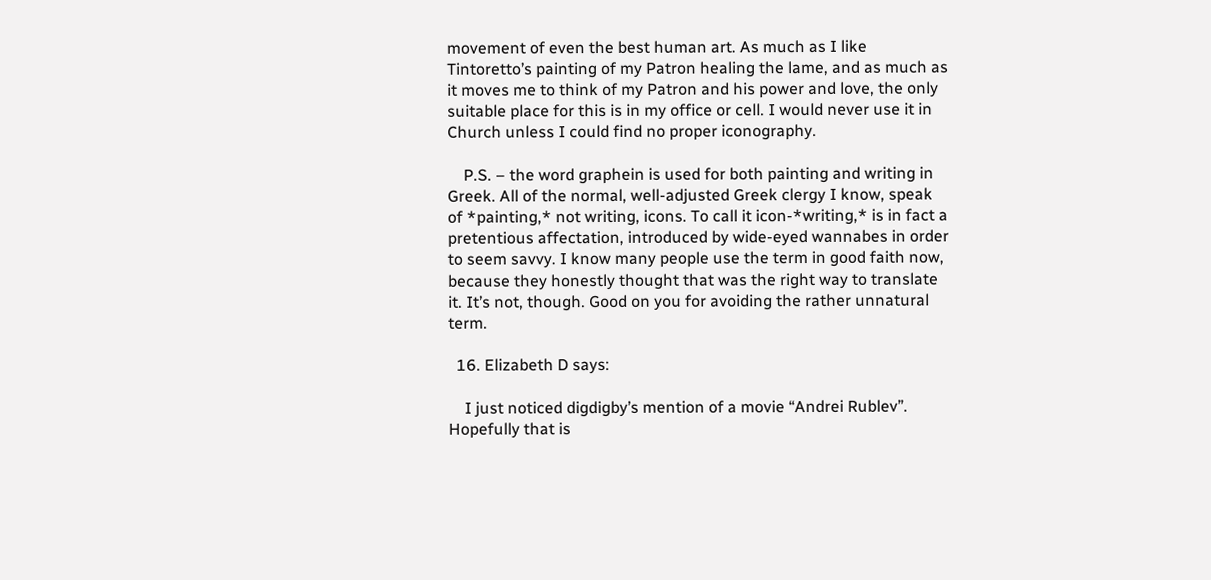movement of even the best human art. As much as I like Tintoretto’s painting of my Patron healing the lame, and as much as it moves me to think of my Patron and his power and love, the only suitable place for this is in my office or cell. I would never use it in Church unless I could find no proper iconography.

    P.S. – the word graphein is used for both painting and writing in Greek. All of the normal, well-adjusted Greek clergy I know, speak of *painting,* not writing, icons. To call it icon-*writing,* is in fact a pretentious affectation, introduced by wide-eyed wannabes in order to seem savvy. I know many people use the term in good faith now, because they honestly thought that was the right way to translate it. It’s not, though. Good on you for avoiding the rather unnatural term.

  16. Elizabeth D says:

    I just noticed digdigby’s mention of a movie “Andrei Rublev”. Hopefully that is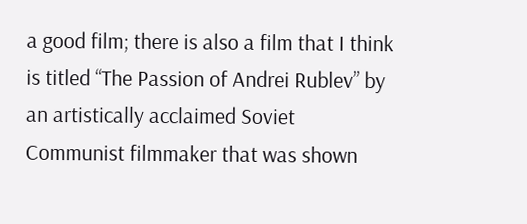a good film; there is also a film that I think is titled “The Passion of Andrei Rublev” by an artistically acclaimed Soviet Communist filmmaker that was shown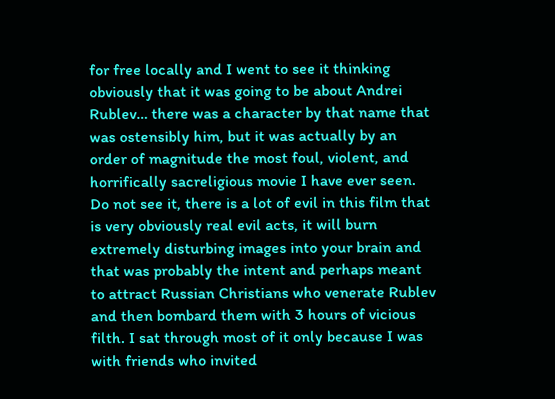for free locally and I went to see it thinking obviously that it was going to be about Andrei Rublev… there was a character by that name that was ostensibly him, but it was actually by an order of magnitude the most foul, violent, and horrifically sacreligious movie I have ever seen. Do not see it, there is a lot of evil in this film that is very obviously real evil acts, it will burn extremely disturbing images into your brain and that was probably the intent and perhaps meant to attract Russian Christians who venerate Rublev and then bombard them with 3 hours of vicious filth. I sat through most of it only because I was with friends who invited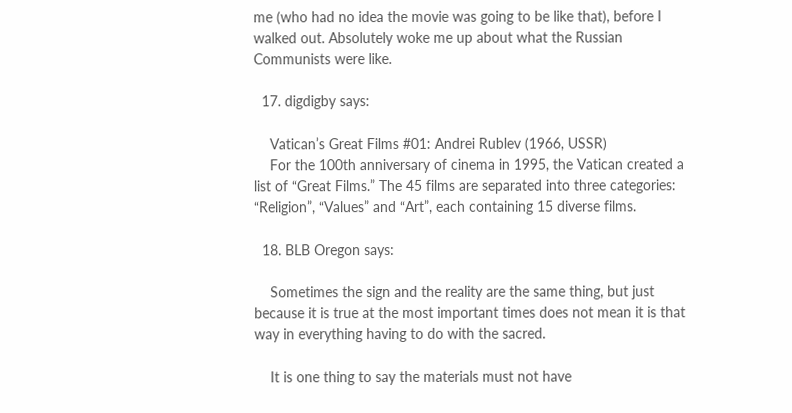me (who had no idea the movie was going to be like that), before I walked out. Absolutely woke me up about what the Russian Communists were like.

  17. digdigby says:

    Vatican’s Great Films #01: Andrei Rublev (1966, USSR)
    For the 100th anniversary of cinema in 1995, the Vatican created a list of “Great Films.” The 45 films are separated into three categories: “Religion”, “Values” and “Art”, each containing 15 diverse films.

  18. BLB Oregon says:

    Sometimes the sign and the reality are the same thing, but just because it is true at the most important times does not mean it is that way in everything having to do with the sacred.

    It is one thing to say the materials must not have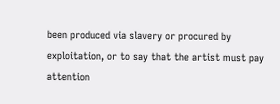been produced via slavery or procured by exploitation, or to say that the artist must pay attention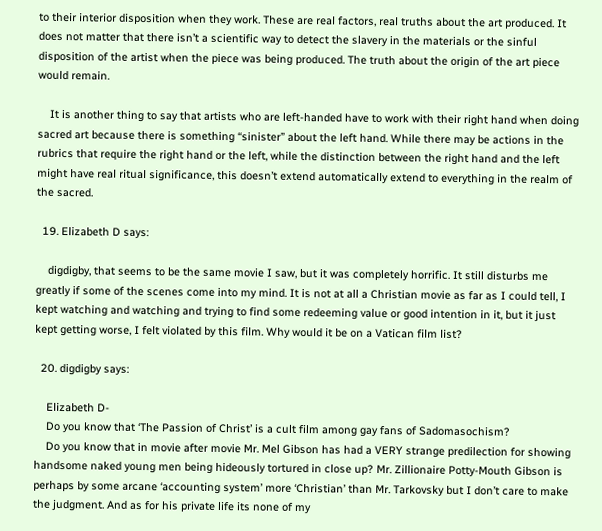to their interior disposition when they work. These are real factors, real truths about the art produced. It does not matter that there isn’t a scientific way to detect the slavery in the materials or the sinful disposition of the artist when the piece was being produced. The truth about the origin of the art piece would remain.

    It is another thing to say that artists who are left-handed have to work with their right hand when doing sacred art because there is something “sinister” about the left hand. While there may be actions in the rubrics that require the right hand or the left, while the distinction between the right hand and the left might have real ritual significance, this doesn’t extend automatically extend to everything in the realm of the sacred.

  19. Elizabeth D says:

    digdigby, that seems to be the same movie I saw, but it was completely horrific. It still disturbs me greatly if some of the scenes come into my mind. It is not at all a Christian movie as far as I could tell, I kept watching and watching and trying to find some redeeming value or good intention in it, but it just kept getting worse, I felt violated by this film. Why would it be on a Vatican film list?

  20. digdigby says:

    Elizabeth D-
    Do you know that ‘The Passion of Christ’ is a cult film among gay fans of Sadomasochism?
    Do you know that in movie after movie Mr. Mel Gibson has had a VERY strange predilection for showing handsome naked young men being hideously tortured in close up? Mr. Zillionaire Potty-Mouth Gibson is perhaps by some arcane ‘accounting system’ more ‘Christian’ than Mr. Tarkovsky but I don’t care to make the judgment. And as for his private life its none of my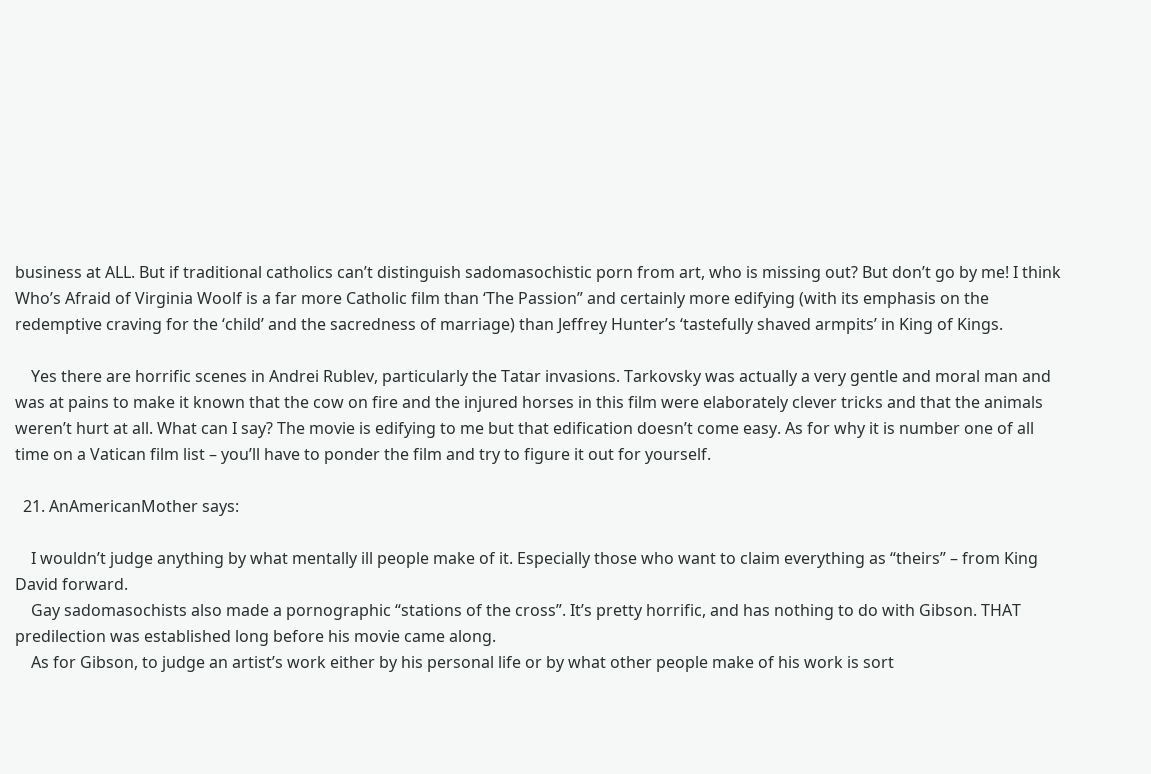business at ALL. But if traditional catholics can’t distinguish sadomasochistic porn from art, who is missing out? But don’t go by me! I think Who’s Afraid of Virginia Woolf is a far more Catholic film than ‘The Passion” and certainly more edifying (with its emphasis on the redemptive craving for the ‘child’ and the sacredness of marriage) than Jeffrey Hunter’s ‘tastefully shaved armpits’ in King of Kings.

    Yes there are horrific scenes in Andrei Rublev, particularly the Tatar invasions. Tarkovsky was actually a very gentle and moral man and was at pains to make it known that the cow on fire and the injured horses in this film were elaborately clever tricks and that the animals weren’t hurt at all. What can I say? The movie is edifying to me but that edification doesn’t come easy. As for why it is number one of all time on a Vatican film list – you’ll have to ponder the film and try to figure it out for yourself.

  21. AnAmericanMother says:

    I wouldn’t judge anything by what mentally ill people make of it. Especially those who want to claim everything as “theirs” – from King David forward.
    Gay sadomasochists also made a pornographic “stations of the cross”. It’s pretty horrific, and has nothing to do with Gibson. THAT predilection was established long before his movie came along.
    As for Gibson, to judge an artist’s work either by his personal life or by what other people make of his work is sort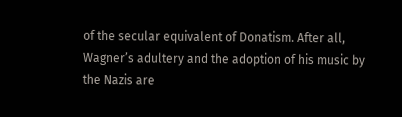of the secular equivalent of Donatism. After all, Wagner’s adultery and the adoption of his music by the Nazis are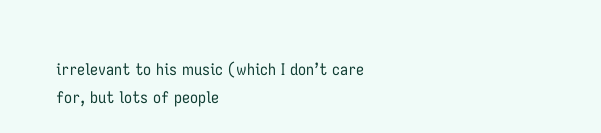irrelevant to his music (which I don’t care for, but lots of people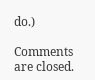do.)

Comments are closed.